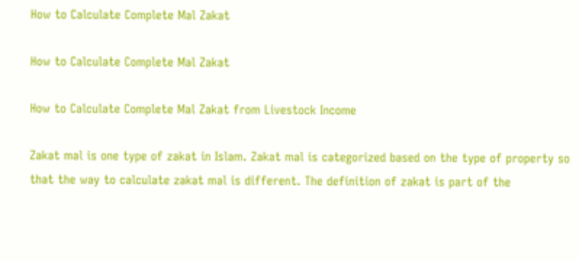How to Calculate Complete Mal Zakat

How to Calculate Complete Mal Zakat

How to Calculate Complete Mal Zakat from Livestock Income

Zakat mal is one type of zakat in Islam. Zakat mal is categorized based on the type of property so that the way to calculate zakat mal is different. The definition of zakat is part of the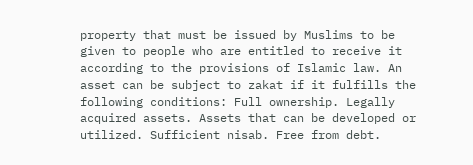property that must be issued by Muslims to be given to people who are entitled to receive it according to the provisions of Islamic law. An asset can be subject to zakat if it fulfills the following conditions: Full ownership. Legally acquired assets. Assets that can be developed or utilized. Sufficient nisab. Free from debt.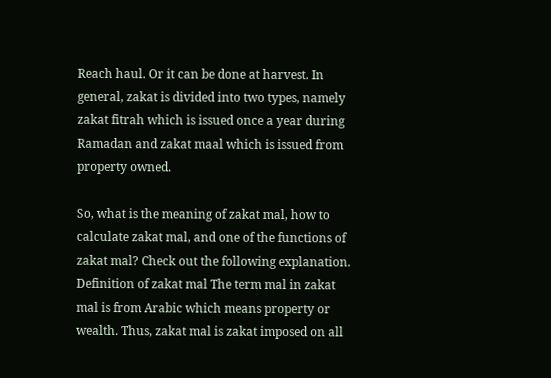Reach haul. Or it can be done at harvest. In general, zakat is divided into two types, namely zakat fitrah which is issued once a year during Ramadan and zakat maal which is issued from property owned.

So, what is the meaning of zakat mal, how to calculate zakat mal, and one of the functions of zakat mal? Check out the following explanation. Definition of zakat mal The term mal in zakat mal is from Arabic which means property or wealth. Thus, zakat mal is zakat imposed on all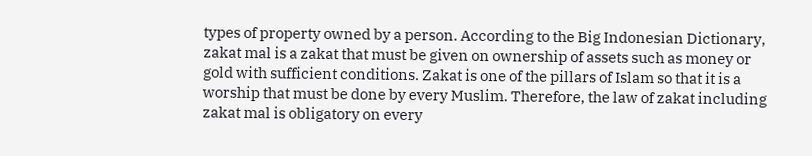types of property owned by a person. According to the Big Indonesian Dictionary, zakat mal is a zakat that must be given on ownership of assets such as money or gold with sufficient conditions. Zakat is one of the pillars of Islam so that it is a worship that must be done by every Muslim. Therefore, the law of zakat including zakat mal is obligatory on every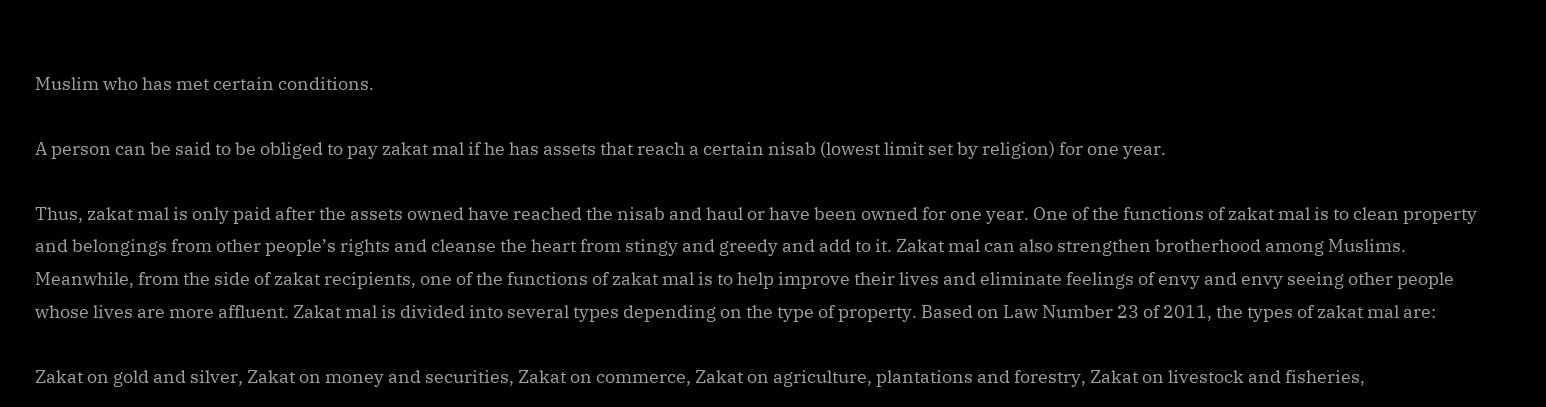Muslim who has met certain conditions.

A person can be said to be obliged to pay zakat mal if he has assets that reach a certain nisab (lowest limit set by religion) for one year.

Thus, zakat mal is only paid after the assets owned have reached the nisab and haul or have been owned for one year. One of the functions of zakat mal is to clean property and belongings from other people’s rights and cleanse the heart from stingy and greedy and add to it. Zakat mal can also strengthen brotherhood among Muslims. Meanwhile, from the side of zakat recipients, one of the functions of zakat mal is to help improve their lives and eliminate feelings of envy and envy seeing other people whose lives are more affluent. Zakat mal is divided into several types depending on the type of property. Based on Law Number 23 of 2011, the types of zakat mal are:

Zakat on gold and silver, Zakat on money and securities, Zakat on commerce, Zakat on agriculture, plantations and forestry, Zakat on livestock and fisheries,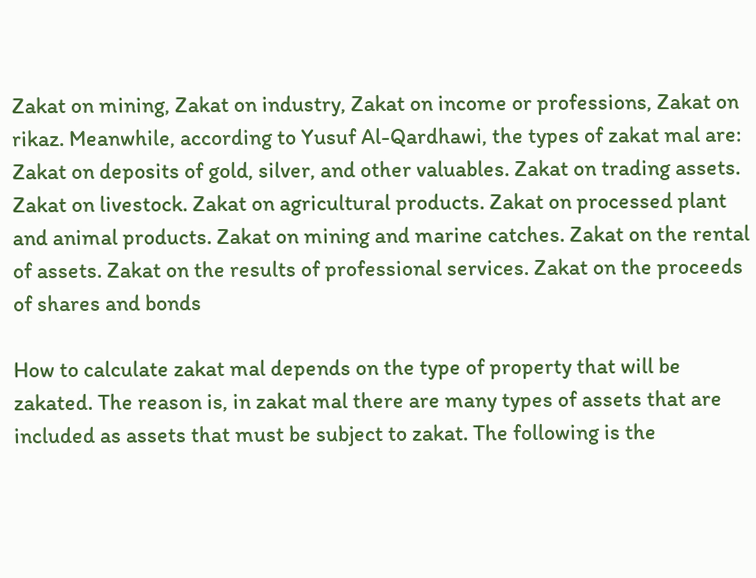Zakat on mining, Zakat on industry, Zakat on income or professions, Zakat on rikaz. Meanwhile, according to Yusuf Al-Qardhawi, the types of zakat mal are: Zakat on deposits of gold, silver, and other valuables. Zakat on trading assets. Zakat on livestock. Zakat on agricultural products. Zakat on processed plant and animal products. Zakat on mining and marine catches. Zakat on the rental of assets. Zakat on the results of professional services. Zakat on the proceeds of shares and bonds

How to calculate zakat mal depends on the type of property that will be zakated. The reason is, in zakat mal there are many types of assets that are included as assets that must be subject to zakat. The following is the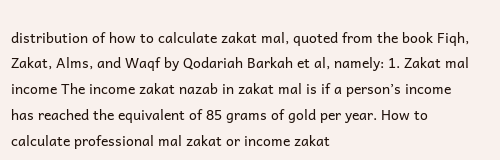distribution of how to calculate zakat mal, quoted from the book Fiqh, Zakat, Alms, and Waqf by Qodariah Barkah et al, namely: 1. Zakat mal income The income zakat nazab in zakat mal is if a person’s income has reached the equivalent of 85 grams of gold per year. How to calculate professional mal zakat or income zakat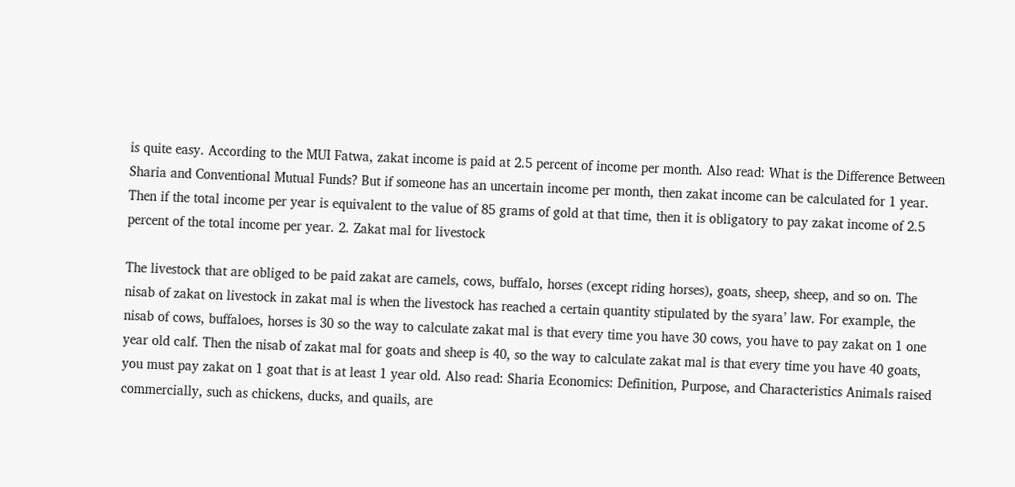is quite easy. According to the MUI Fatwa, zakat income is paid at 2.5 percent of income per month. Also read: What is the Difference Between Sharia and Conventional Mutual Funds? But if someone has an uncertain income per month, then zakat income can be calculated for 1 year. Then if the total income per year is equivalent to the value of 85 grams of gold at that time, then it is obligatory to pay zakat income of 2.5 percent of the total income per year. 2. Zakat mal for livestock

The livestock that are obliged to be paid zakat are camels, cows, buffalo, horses (except riding horses), goats, sheep, sheep, and so on. The nisab of zakat on livestock in zakat mal is when the livestock has reached a certain quantity stipulated by the syara’ law. For example, the nisab of cows, buffaloes, horses is 30 so the way to calculate zakat mal is that every time you have 30 cows, you have to pay zakat on 1 one year old calf. Then the nisab of zakat mal for goats and sheep is 40, so the way to calculate zakat mal is that every time you have 40 goats, you must pay zakat on 1 goat that is at least 1 year old. Also read: Sharia Economics: Definition, Purpose, and Characteristics Animals raised commercially, such as chickens, ducks, and quails, are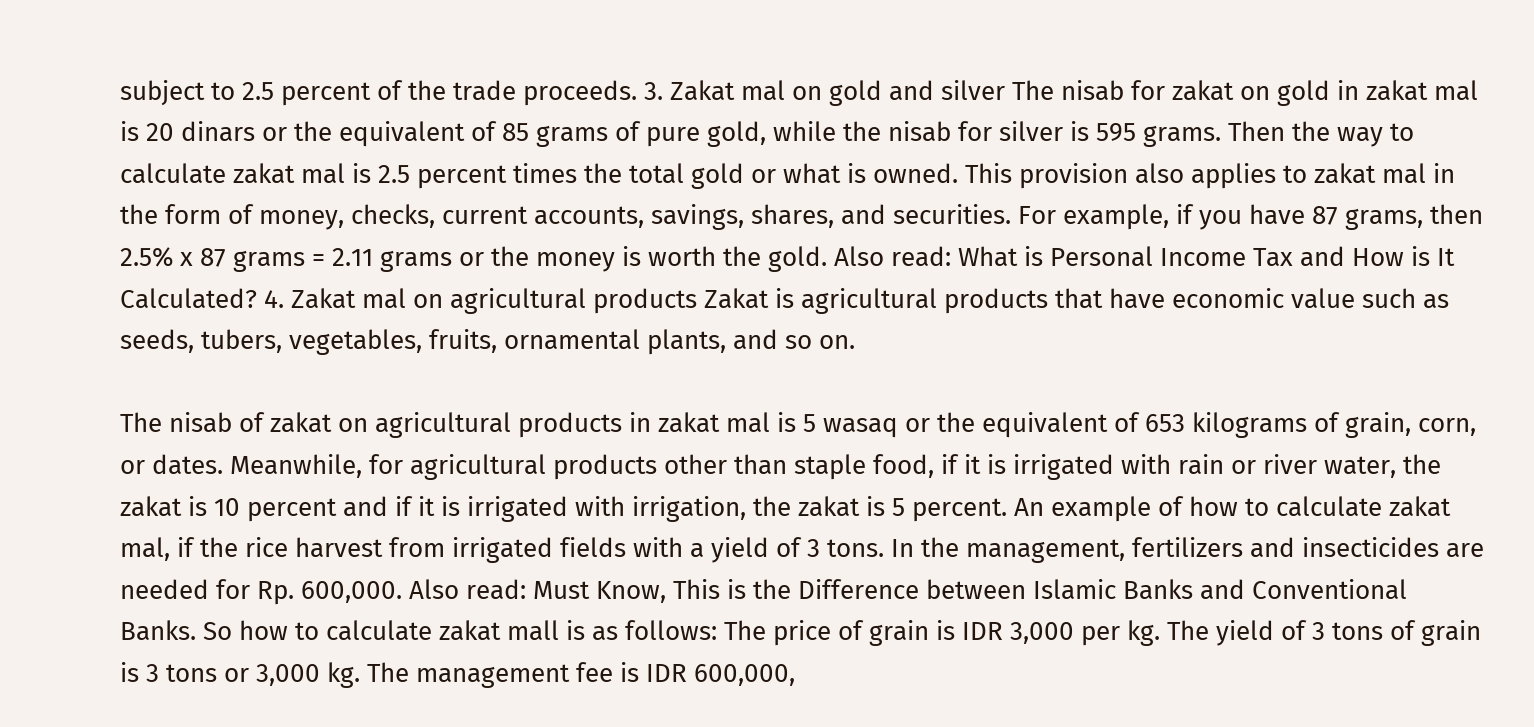subject to 2.5 percent of the trade proceeds. 3. Zakat mal on gold and silver The nisab for zakat on gold in zakat mal is 20 dinars or the equivalent of 85 grams of pure gold, while the nisab for silver is 595 grams. Then the way to calculate zakat mal is 2.5 percent times the total gold or what is owned. This provision also applies to zakat mal in the form of money, checks, current accounts, savings, shares, and securities. For example, if you have 87 grams, then 2.5% x 87 grams = 2.11 grams or the money is worth the gold. Also read: What is Personal Income Tax and How is It Calculated? 4. Zakat mal on agricultural products Zakat is agricultural products that have economic value such as seeds, tubers, vegetables, fruits, ornamental plants, and so on.

The nisab of zakat on agricultural products in zakat mal is 5 wasaq or the equivalent of 653 kilograms of grain, corn, or dates. Meanwhile, for agricultural products other than staple food, if it is irrigated with rain or river water, the zakat is 10 percent and if it is irrigated with irrigation, the zakat is 5 percent. An example of how to calculate zakat mal, if the rice harvest from irrigated fields with a yield of 3 tons. In the management, fertilizers and insecticides are needed for Rp. 600,000. Also read: Must Know, This is the Difference between Islamic Banks and Conventional Banks. So how to calculate zakat mall is as follows: The price of grain is IDR 3,000 per kg. The yield of 3 tons of grain is 3 tons or 3,000 kg. The management fee is IDR 600,000,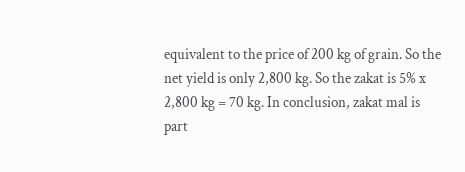equivalent to the price of 200 kg of grain. So the net yield is only 2,800 kg. So the zakat is 5% x 2,800 kg = 70 kg. In conclusion, zakat mal is part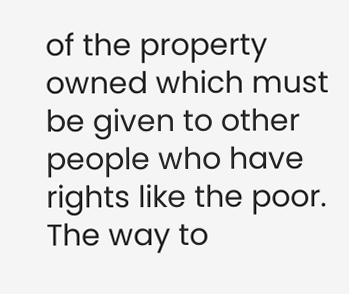of the property owned which must be given to other people who have rights like the poor. The way to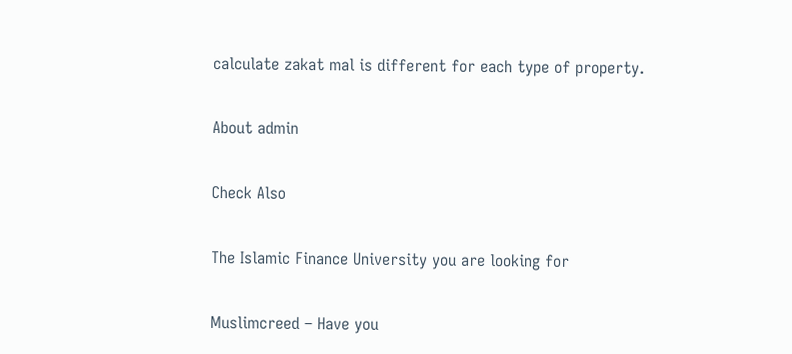calculate zakat mal is different for each type of property.

About admin

Check Also

The Islamic Finance University you are looking for

Muslimcreed – Have you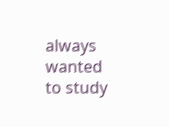always wanted to study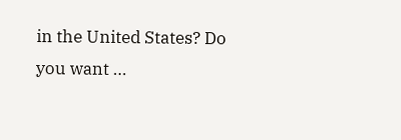in the United States? Do you want …